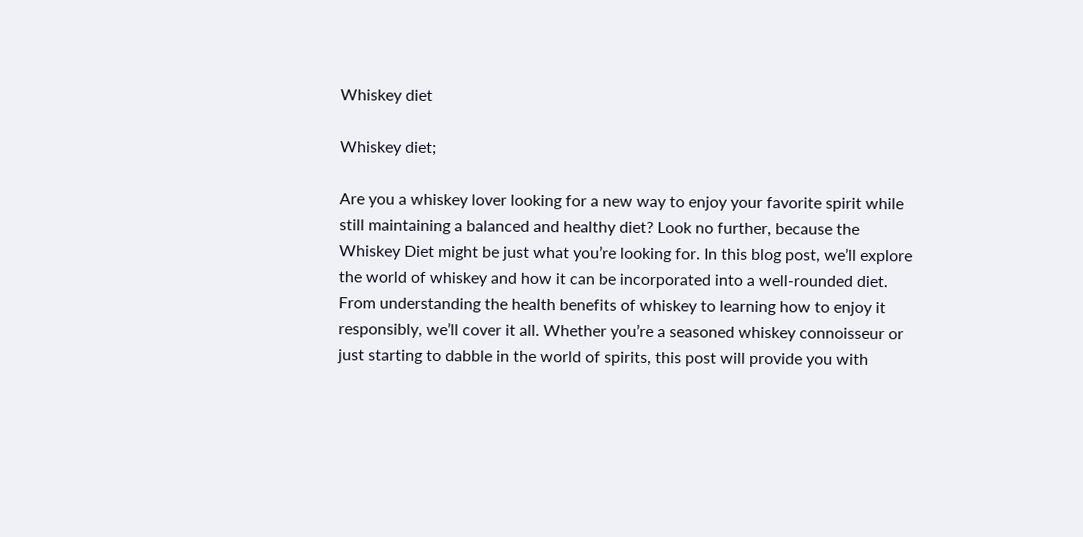Whiskey diet

Whiskey diet;

Are you a whiskey lover looking for a new way to enjoy your favorite spirit while still maintaining a balanced and healthy diet? Look no further, because the Whiskey Diet might be just what you’re looking for. In this blog post, we’ll explore the world of whiskey and how it can be incorporated into a well-rounded diet. From understanding the health benefits of whiskey to learning how to enjoy it responsibly, we’ll cover it all. Whether you’re a seasoned whiskey connoisseur or just starting to dabble in the world of spirits, this post will provide you with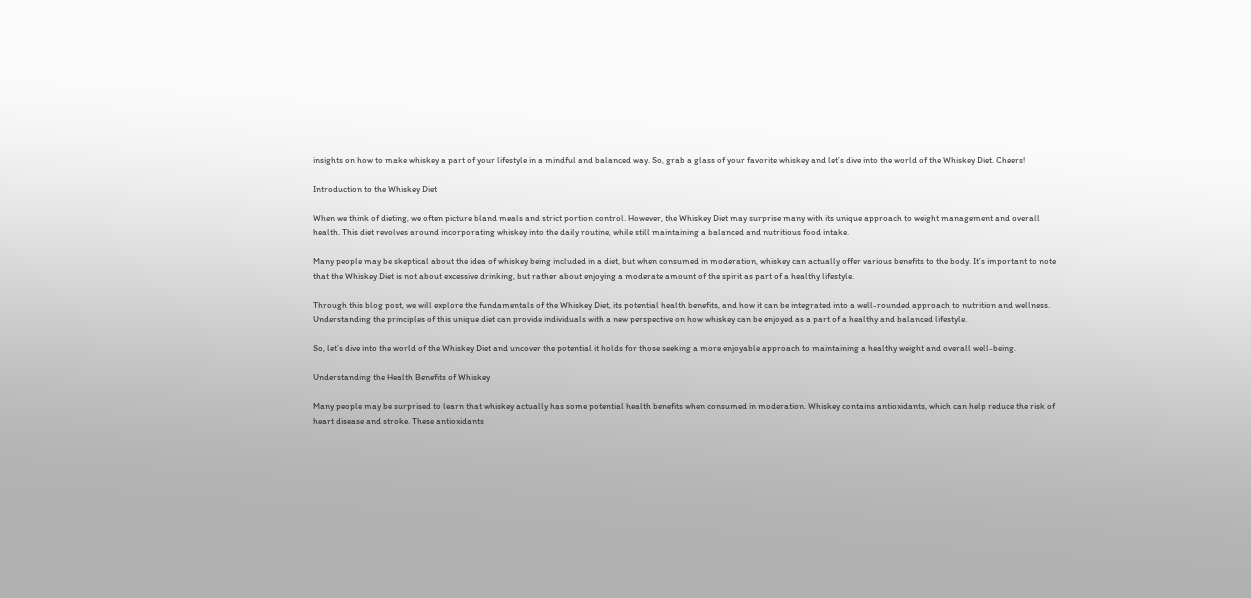insights on how to make whiskey a part of your lifestyle in a mindful and balanced way. So, grab a glass of your favorite whiskey and let’s dive into the world of the Whiskey Diet. Cheers!

Introduction to the Whiskey Diet

When we think of dieting, we often picture bland meals and strict portion control. However, the Whiskey Diet may surprise many with its unique approach to weight management and overall health. This diet revolves around incorporating whiskey into the daily routine, while still maintaining a balanced and nutritious food intake.

Many people may be skeptical about the idea of whiskey being included in a diet, but when consumed in moderation, whiskey can actually offer various benefits to the body. It’s important to note that the Whiskey Diet is not about excessive drinking, but rather about enjoying a moderate amount of the spirit as part of a healthy lifestyle.

Through this blog post, we will explore the fundamentals of the Whiskey Diet, its potential health benefits, and how it can be integrated into a well-rounded approach to nutrition and wellness. Understanding the principles of this unique diet can provide individuals with a new perspective on how whiskey can be enjoyed as a part of a healthy and balanced lifestyle.

So, let’s dive into the world of the Whiskey Diet and uncover the potential it holds for those seeking a more enjoyable approach to maintaining a healthy weight and overall well-being.

Understanding the Health Benefits of Whiskey

Many people may be surprised to learn that whiskey actually has some potential health benefits when consumed in moderation. Whiskey contains antioxidants, which can help reduce the risk of heart disease and stroke. These antioxidants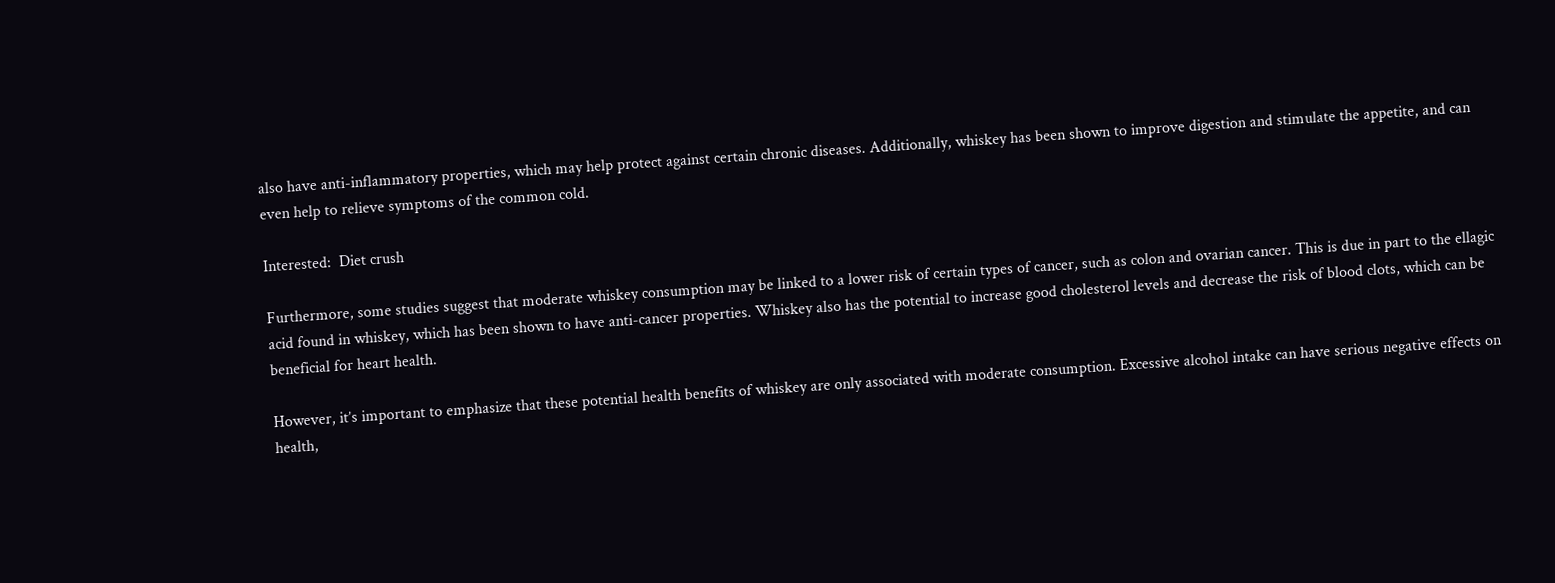also have anti-inflammatory properties, which may help protect against certain chronic diseases. Additionally, whiskey has been shown to improve digestion and stimulate the appetite, and can even help to relieve symptoms of the common cold.

Interested:  Diet crush

Furthermore, some studies suggest that moderate whiskey consumption may be linked to a lower risk of certain types of cancer, such as colon and ovarian cancer. This is due in part to the ellagic acid found in whiskey, which has been shown to have anti-cancer properties. Whiskey also has the potential to increase good cholesterol levels and decrease the risk of blood clots, which can be beneficial for heart health.

However, it’s important to emphasize that these potential health benefits of whiskey are only associated with moderate consumption. Excessive alcohol intake can have serious negative effects on health,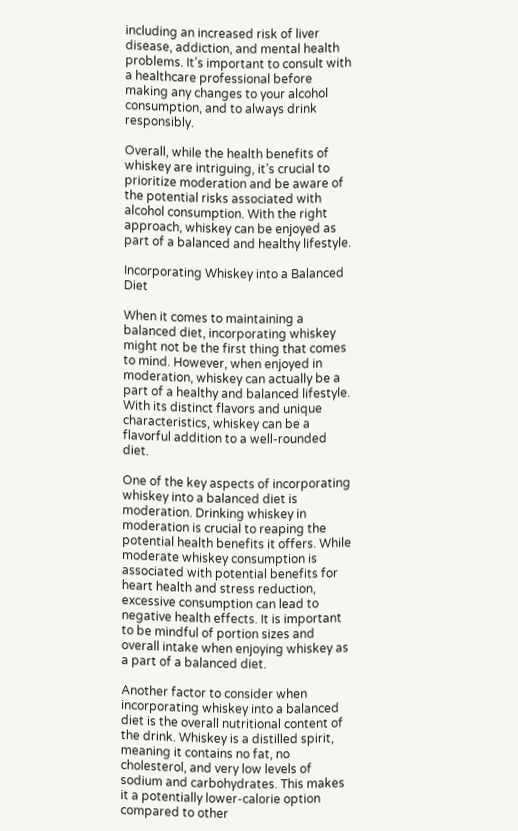including an increased risk of liver disease, addiction, and mental health problems. It’s important to consult with a healthcare professional before making any changes to your alcohol consumption, and to always drink responsibly.

Overall, while the health benefits of whiskey are intriguing, it’s crucial to prioritize moderation and be aware of the potential risks associated with alcohol consumption. With the right approach, whiskey can be enjoyed as part of a balanced and healthy lifestyle.

Incorporating Whiskey into a Balanced Diet

When it comes to maintaining a balanced diet, incorporating whiskey might not be the first thing that comes to mind. However, when enjoyed in moderation, whiskey can actually be a part of a healthy and balanced lifestyle. With its distinct flavors and unique characteristics, whiskey can be a flavorful addition to a well-rounded diet.

One of the key aspects of incorporating whiskey into a balanced diet is moderation. Drinking whiskey in moderation is crucial to reaping the potential health benefits it offers. While moderate whiskey consumption is associated with potential benefits for heart health and stress reduction, excessive consumption can lead to negative health effects. It is important to be mindful of portion sizes and overall intake when enjoying whiskey as a part of a balanced diet.

Another factor to consider when incorporating whiskey into a balanced diet is the overall nutritional content of the drink. Whiskey is a distilled spirit, meaning it contains no fat, no cholesterol, and very low levels of sodium and carbohydrates. This makes it a potentially lower-calorie option compared to other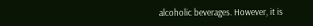alcoholic beverages. However, it is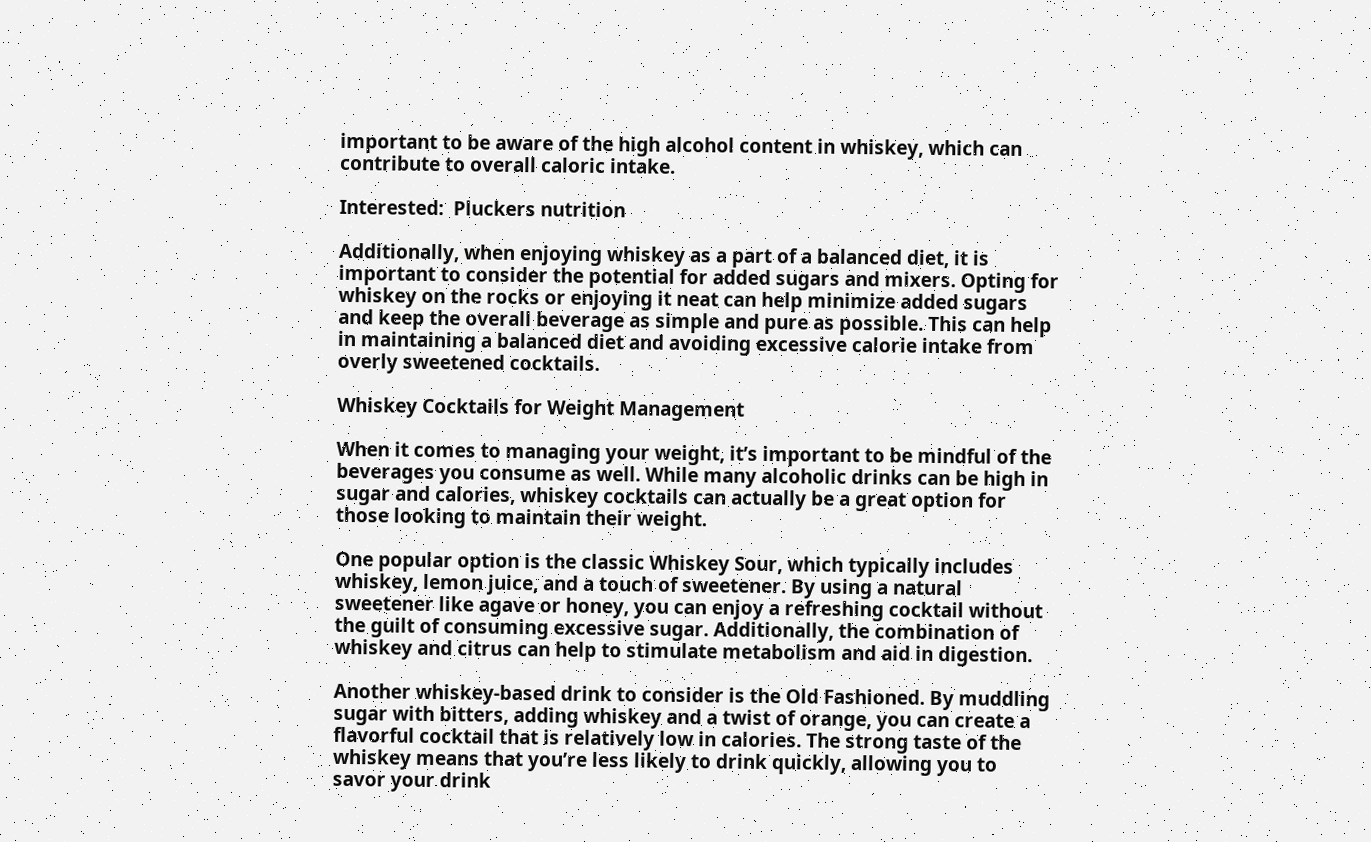important to be aware of the high alcohol content in whiskey, which can contribute to overall caloric intake.

Interested:  Pluckers nutrition

Additionally, when enjoying whiskey as a part of a balanced diet, it is important to consider the potential for added sugars and mixers. Opting for whiskey on the rocks or enjoying it neat can help minimize added sugars and keep the overall beverage as simple and pure as possible. This can help in maintaining a balanced diet and avoiding excessive calorie intake from overly sweetened cocktails.

Whiskey Cocktails for Weight Management

When it comes to managing your weight, it’s important to be mindful of the beverages you consume as well. While many alcoholic drinks can be high in sugar and calories, whiskey cocktails can actually be a great option for those looking to maintain their weight.

One popular option is the classic Whiskey Sour, which typically includes whiskey, lemon juice, and a touch of sweetener. By using a natural sweetener like agave or honey, you can enjoy a refreshing cocktail without the guilt of consuming excessive sugar. Additionally, the combination of whiskey and citrus can help to stimulate metabolism and aid in digestion.

Another whiskey-based drink to consider is the Old Fashioned. By muddling sugar with bitters, adding whiskey and a twist of orange, you can create a flavorful cocktail that is relatively low in calories. The strong taste of the whiskey means that you’re less likely to drink quickly, allowing you to savor your drink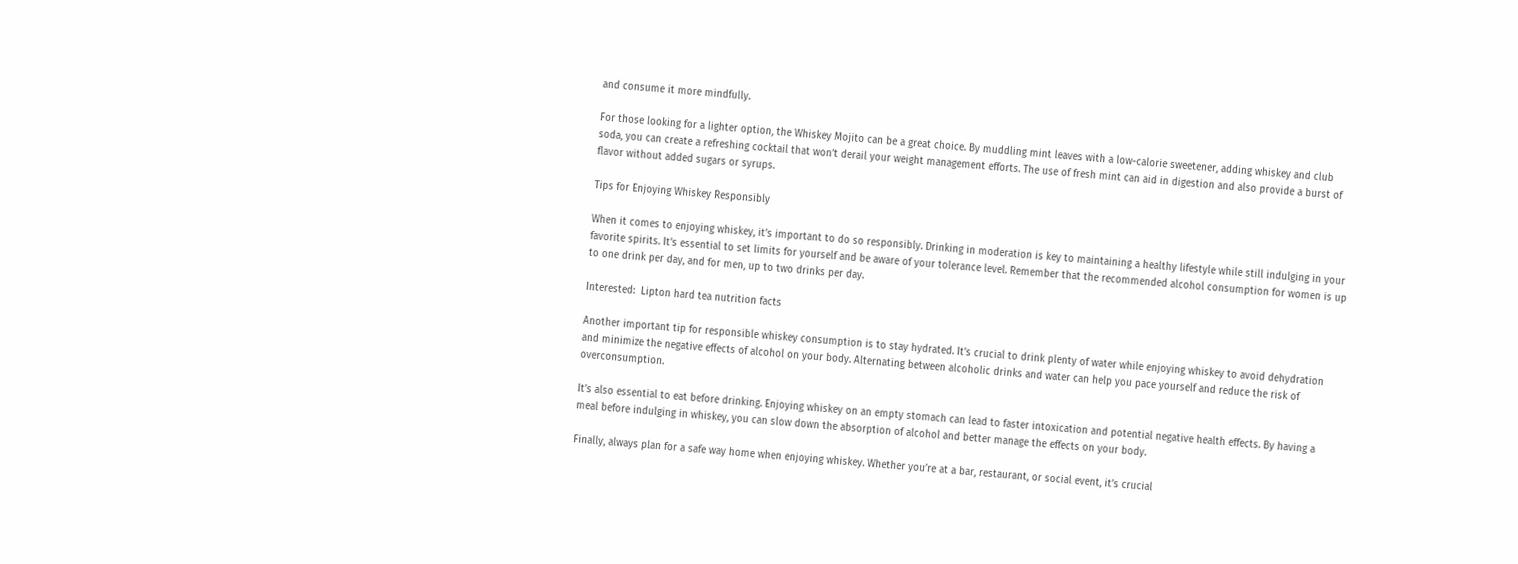and consume it more mindfully.

For those looking for a lighter option, the Whiskey Mojito can be a great choice. By muddling mint leaves with a low-calorie sweetener, adding whiskey and club soda, you can create a refreshing cocktail that won’t derail your weight management efforts. The use of fresh mint can aid in digestion and also provide a burst of flavor without added sugars or syrups.

Tips for Enjoying Whiskey Responsibly

When it comes to enjoying whiskey, it’s important to do so responsibly. Drinking in moderation is key to maintaining a healthy lifestyle while still indulging in your favorite spirits. It’s essential to set limits for yourself and be aware of your tolerance level. Remember that the recommended alcohol consumption for women is up to one drink per day, and for men, up to two drinks per day.

Interested:  Lipton hard tea nutrition facts

Another important tip for responsible whiskey consumption is to stay hydrated. It’s crucial to drink plenty of water while enjoying whiskey to avoid dehydration and minimize the negative effects of alcohol on your body. Alternating between alcoholic drinks and water can help you pace yourself and reduce the risk of overconsumption.

It’s also essential to eat before drinking. Enjoying whiskey on an empty stomach can lead to faster intoxication and potential negative health effects. By having a meal before indulging in whiskey, you can slow down the absorption of alcohol and better manage the effects on your body.

Finally, always plan for a safe way home when enjoying whiskey. Whether you’re at a bar, restaurant, or social event, it’s crucial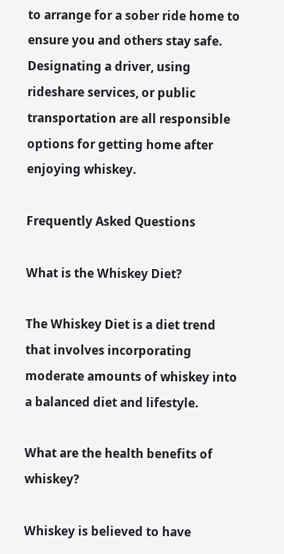to arrange for a sober ride home to ensure you and others stay safe. Designating a driver, using rideshare services, or public transportation are all responsible options for getting home after enjoying whiskey.

Frequently Asked Questions

What is the Whiskey Diet?

The Whiskey Diet is a diet trend that involves incorporating moderate amounts of whiskey into a balanced diet and lifestyle.

What are the health benefits of whiskey?

Whiskey is believed to have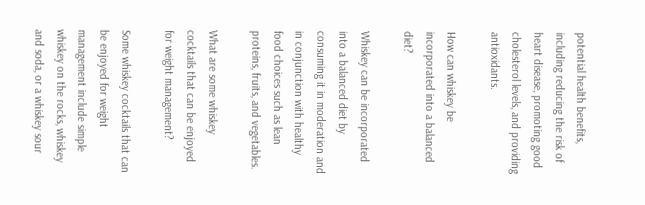potential health benefits, including reducing the risk of heart disease, promoting good cholesterol levels, and providing antioxidants.

How can whiskey be incorporated into a balanced diet?

Whiskey can be incorporated into a balanced diet by consuming it in moderation and in conjunction with healthy food choices such as lean proteins, fruits, and vegetables.

What are some whiskey cocktails that can be enjoyed for weight management?

Some whiskey cocktails that can be enjoyed for weight management include simple whiskey on the rocks, whiskey and soda, or a whiskey sour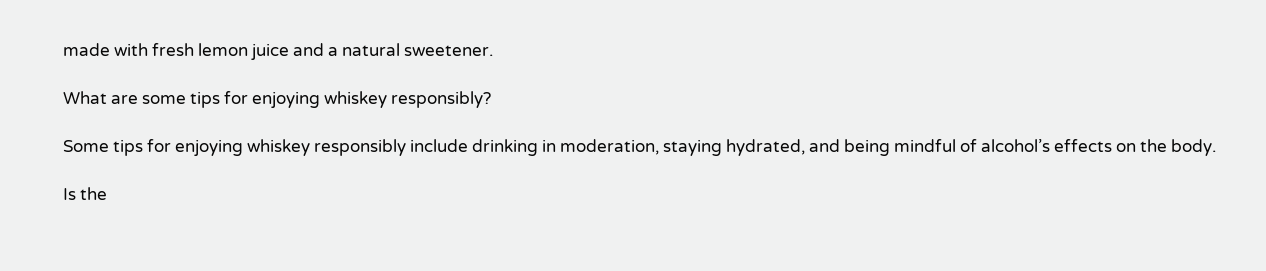made with fresh lemon juice and a natural sweetener.

What are some tips for enjoying whiskey responsibly?

Some tips for enjoying whiskey responsibly include drinking in moderation, staying hydrated, and being mindful of alcohol’s effects on the body.

Is the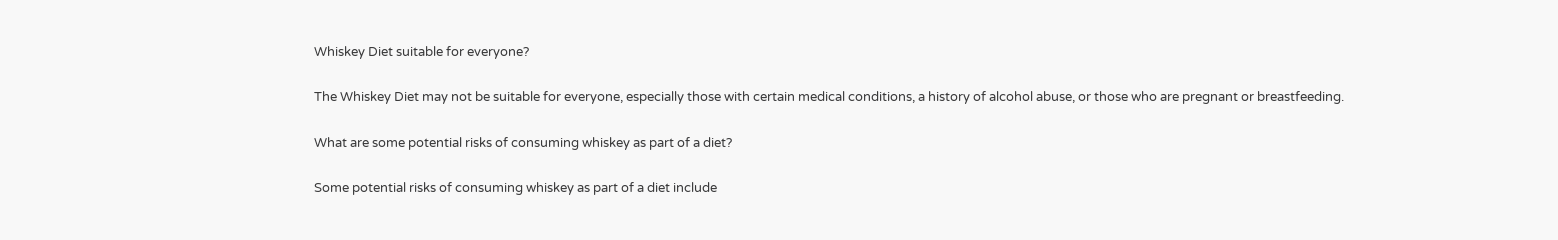Whiskey Diet suitable for everyone?

The Whiskey Diet may not be suitable for everyone, especially those with certain medical conditions, a history of alcohol abuse, or those who are pregnant or breastfeeding.

What are some potential risks of consuming whiskey as part of a diet?

Some potential risks of consuming whiskey as part of a diet include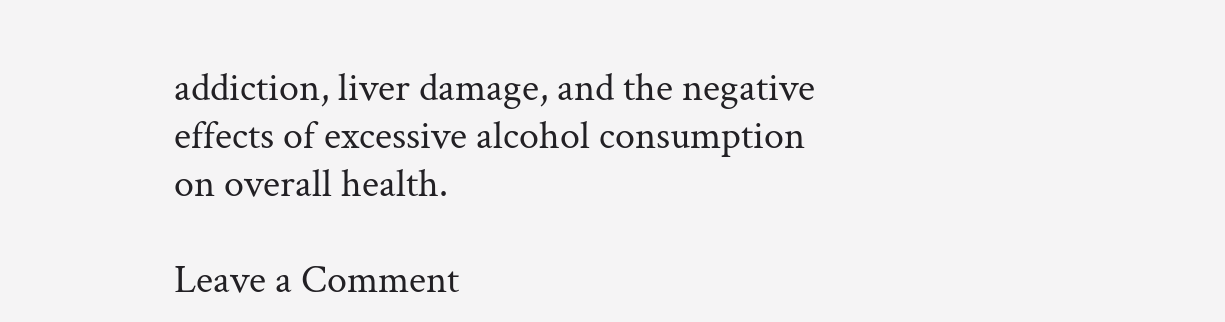addiction, liver damage, and the negative effects of excessive alcohol consumption on overall health.

Leave a Comment